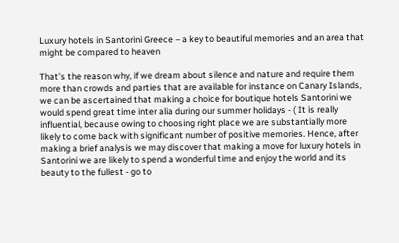Luxury hotels in Santorini Greece – a key to beautiful memories and an area that might be compared to heaven

That’s the reason why, if we dream about silence and nature and require them more than crowds and parties that are available for instance on Canary Islands, we can be ascertained that making a choice for boutique hotels Santorini we would spend great time inter alia during our summer holidays - ( It is really influential, because owing to choosing right place we are substantially more likely to come back with significant number of positive memories. Hence, after making a brief analysis we may discover that making a move for luxury hotels in Santorini we are likely to spend a wonderful time and enjoy the world and its beauty to the fullest - go to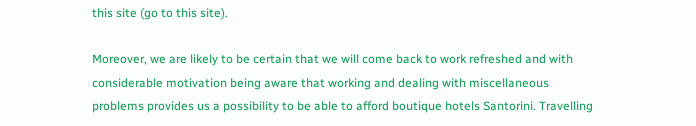this site (go to this site).

Moreover, we are likely to be certain that we will come back to work refreshed and with considerable motivation being aware that working and dealing with miscellaneous problems provides us a possibility to be able to afford boutique hotels Santorini. Travelling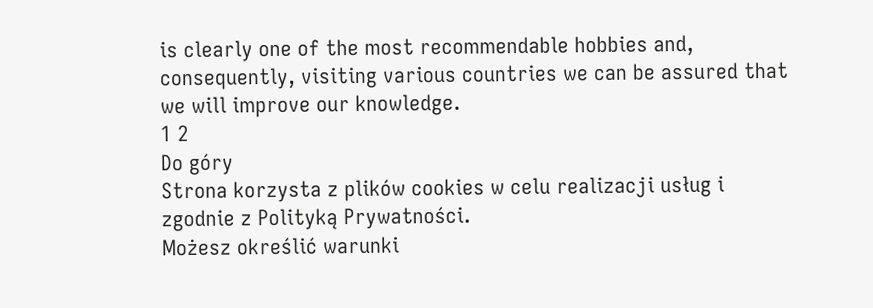is clearly one of the most recommendable hobbies and, consequently, visiting various countries we can be assured that we will improve our knowledge.
1 2
Do góry
Strona korzysta z plików cookies w celu realizacji usług i zgodnie z Polityką Prywatności.
Możesz określić warunki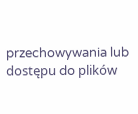przechowywania lub dostępu do plików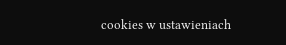cookies w ustawieniach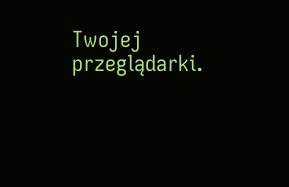Twojej przeglądarki.